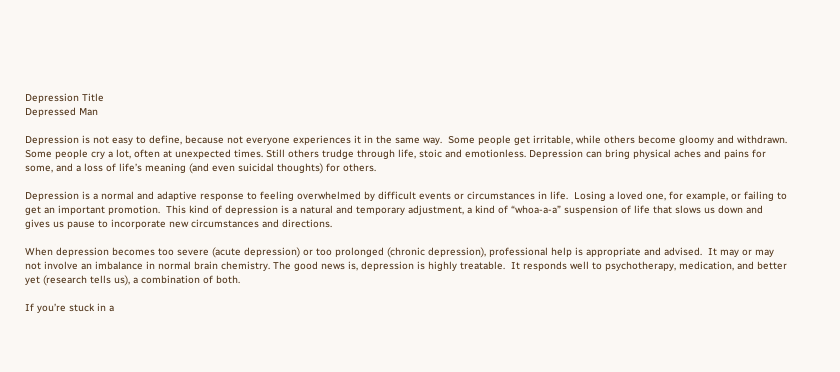Depression Title
Depressed Man

Depression is not easy to define, because not everyone experiences it in the same way.  Some people get irritable, while others become gloomy and withdrawn. Some people cry a lot, often at unexpected times. Still others trudge through life, stoic and emotionless. Depression can bring physical aches and pains for some, and a loss of life’s meaning (and even suicidal thoughts) for others.

Depression is a normal and adaptive response to feeling overwhelmed by difficult events or circumstances in life.  Losing a loved one, for example, or failing to get an important promotion.  This kind of depression is a natural and temporary adjustment, a kind of “whoa-a-a” suspension of life that slows us down and gives us pause to incorporate new circumstances and directions.

When depression becomes too severe (acute depression) or too prolonged (chronic depression), professional help is appropriate and advised.  It may or may not involve an imbalance in normal brain chemistry. The good news is, depression is highly treatable.  It responds well to psychotherapy, medication, and better yet (research tells us), a combination of both.

If you’re stuck in a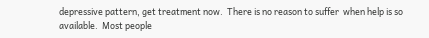depressive pattern, get treatment now.  There is no reason to suffer  when help is so available.  Most people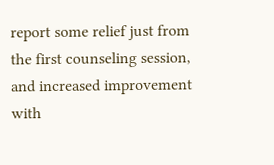report some relief just from the first counseling session, and increased improvement with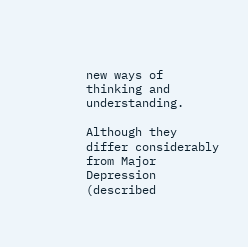new ways of thinking and understanding.

Although they differ considerably from Major Depression (described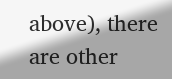above), there are other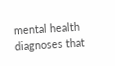mental health diagnoses that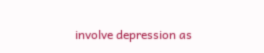involve depression as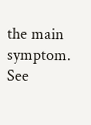the main symptom. See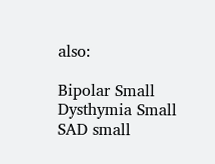also:

Bipolar Small
Dysthymia Small
SAD small